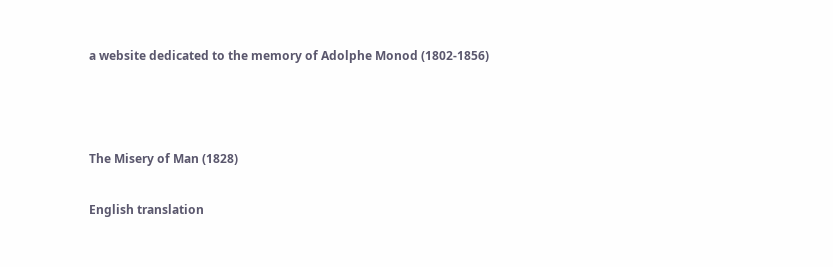a website dedicated to the memory of Adolphe Monod (1802-1856)



The Misery of Man (1828)

English translation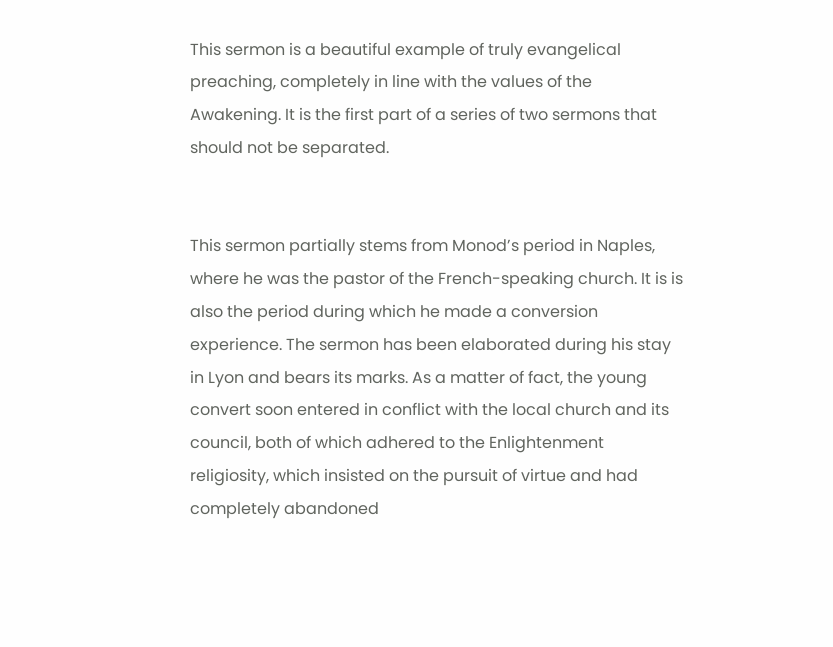This sermon is a beautiful example of truly evangelical preaching, completely in line with the values of the Awakening. It is the first part of a series of two sermons that should not be separated.


This sermon partially stems from Monod’s period in Naples, where he was the pastor of the French-speaking church. It is is also the period during which he made a conversion experience. The sermon has been elaborated during his stay in Lyon and bears its marks. As a matter of fact, the young convert soon entered in conflict with the local church and its council, both of which adhered to the Enlightenment religiosity, which insisted on the pursuit of virtue and had completely abandoned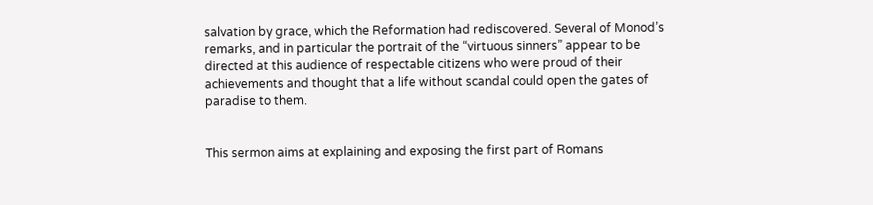salvation by grace, which the Reformation had rediscovered. Several of Monod’s remarks, and in particular the portrait of the “virtuous sinners” appear to be directed at this audience of respectable citizens who were proud of their achievements and thought that a life without scandal could open the gates of paradise to them.


This sermon aims at explaining and exposing the first part of Romans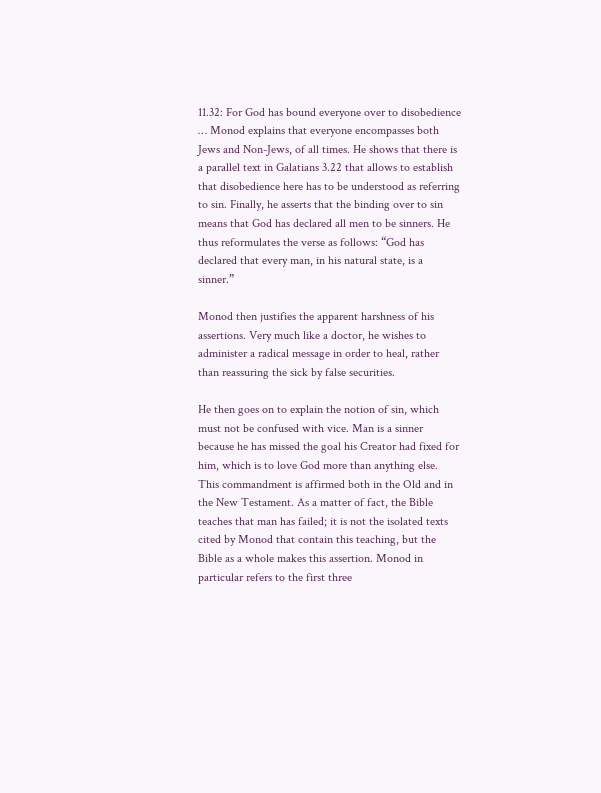11.32: For God has bound everyone over to disobedience … Monod explains that everyone encompasses both Jews and Non-Jews, of all times. He shows that there is a parallel text in Galatians 3.22 that allows to establish that disobedience here has to be understood as referring to sin. Finally, he asserts that the binding over to sin means that God has declared all men to be sinners. He thus reformulates the verse as follows: “God has declared that every man, in his natural state, is a sinner.”

Monod then justifies the apparent harshness of his assertions. Very much like a doctor, he wishes to administer a radical message in order to heal, rather than reassuring the sick by false securities.

He then goes on to explain the notion of sin, which must not be confused with vice. Man is a sinner because he has missed the goal his Creator had fixed for him, which is to love God more than anything else. This commandment is affirmed both in the Old and in the New Testament. As a matter of fact, the Bible teaches that man has failed; it is not the isolated texts cited by Monod that contain this teaching, but the Bible as a whole makes this assertion. Monod in particular refers to the first three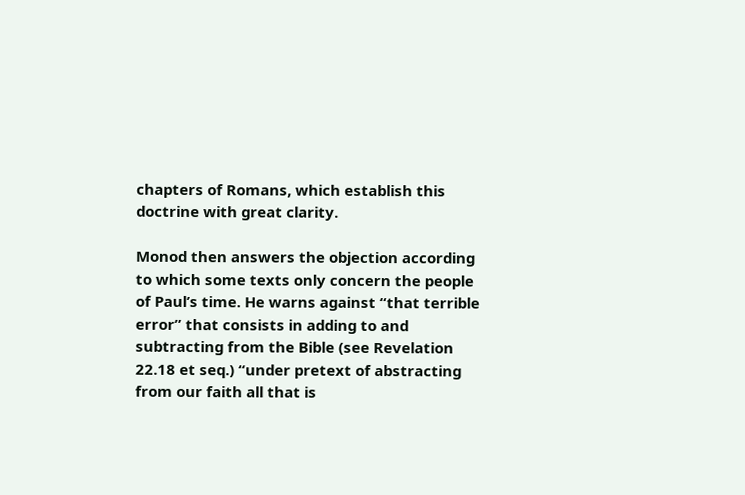chapters of Romans, which establish this doctrine with great clarity.

Monod then answers the objection according to which some texts only concern the people of Paul’s time. He warns against “that terrible error” that consists in adding to and subtracting from the Bible (see Revelation 22.18 et seq.) “under pretext of abstracting from our faith all that is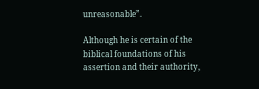unreasonable”.

Although he is certain of the biblical foundations of his assertion and their authority,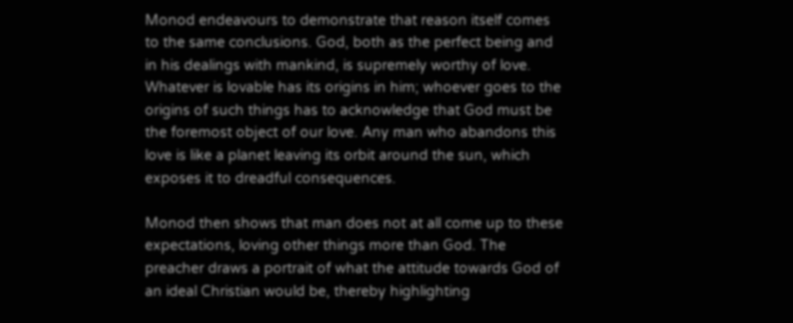Monod endeavours to demonstrate that reason itself comes to the same conclusions. God, both as the perfect being and in his dealings with mankind, is supremely worthy of love. Whatever is lovable has its origins in him; whoever goes to the origins of such things has to acknowledge that God must be the foremost object of our love. Any man who abandons this love is like a planet leaving its orbit around the sun, which exposes it to dreadful consequences.

Monod then shows that man does not at all come up to these expectations, loving other things more than God. The preacher draws a portrait of what the attitude towards God of an ideal Christian would be, thereby highlighting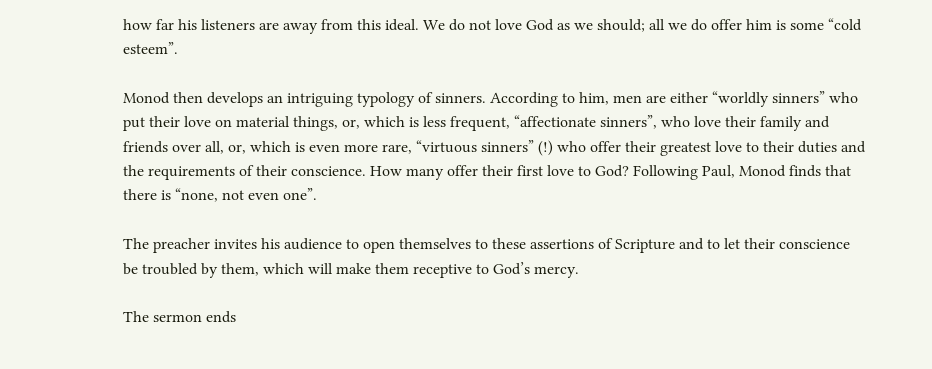how far his listeners are away from this ideal. We do not love God as we should; all we do offer him is some “cold esteem”.

Monod then develops an intriguing typology of sinners. According to him, men are either “worldly sinners” who put their love on material things, or, which is less frequent, “affectionate sinners”, who love their family and friends over all, or, which is even more rare, “virtuous sinners” (!) who offer their greatest love to their duties and the requirements of their conscience. How many offer their first love to God? Following Paul, Monod finds that there is “none, not even one”.

The preacher invites his audience to open themselves to these assertions of Scripture and to let their conscience be troubled by them, which will make them receptive to God’s mercy.

The sermon ends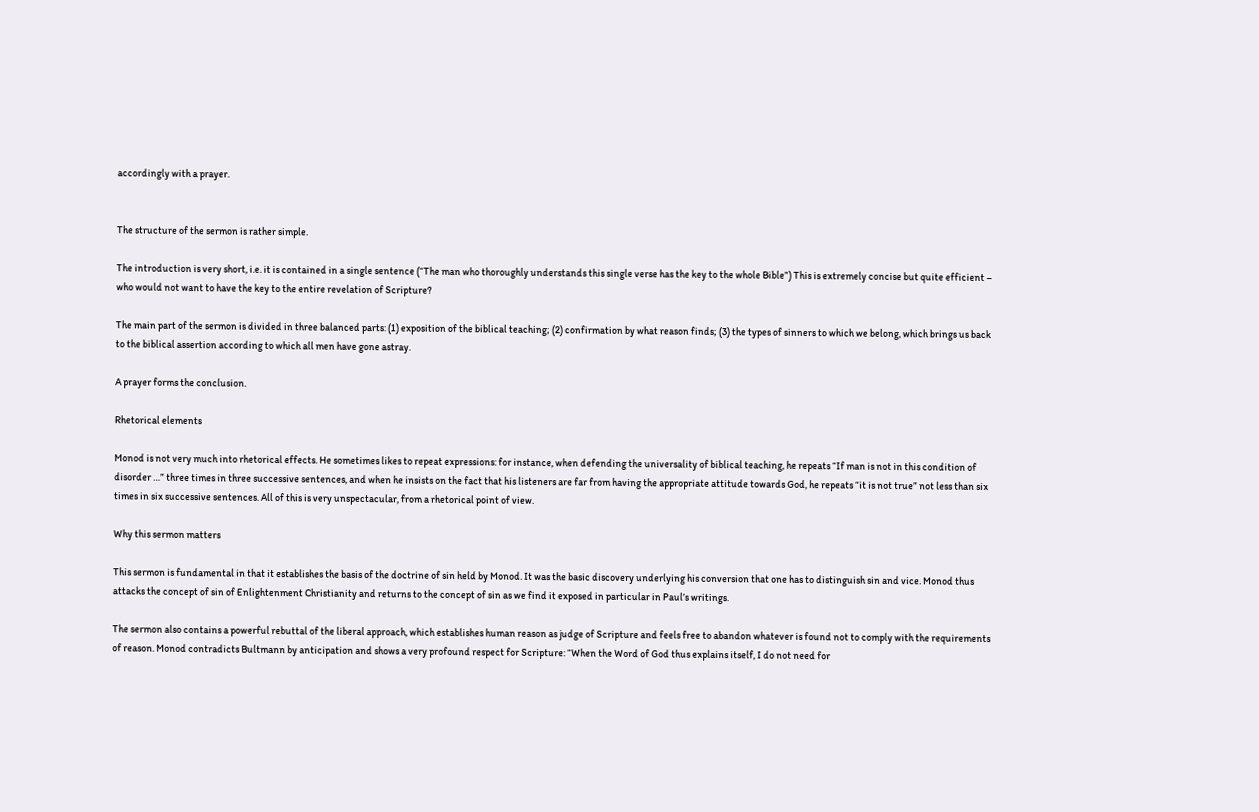accordingly with a prayer.


The structure of the sermon is rather simple.

The introduction is very short, i.e. it is contained in a single sentence (“The man who thoroughly understands this single verse has the key to the whole Bible”) This is extremely concise but quite efficient – who would not want to have the key to the entire revelation of Scripture?

The main part of the sermon is divided in three balanced parts: (1) exposition of the biblical teaching; (2) confirmation by what reason finds; (3) the types of sinners to which we belong, which brings us back to the biblical assertion according to which all men have gone astray.

A prayer forms the conclusion.

Rhetorical elements

Monod is not very much into rhetorical effects. He sometimes likes to repeat expressions: for instance, when defending the universality of biblical teaching, he repeats “If man is not in this condition of disorder …” three times in three successive sentences, and when he insists on the fact that his listeners are far from having the appropriate attitude towards God, he repeats “it is not true” not less than six times in six successive sentences. All of this is very unspectacular, from a rhetorical point of view.

Why this sermon matters

This sermon is fundamental in that it establishes the basis of the doctrine of sin held by Monod. It was the basic discovery underlying his conversion that one has to distinguish sin and vice. Monod thus attacks the concept of sin of Enlightenment Christianity and returns to the concept of sin as we find it exposed in particular in Paul’s writings.

The sermon also contains a powerful rebuttal of the liberal approach, which establishes human reason as judge of Scripture and feels free to abandon whatever is found not to comply with the requirements of reason. Monod contradicts Bultmann by anticipation and shows a very profound respect for Scripture: “When the Word of God thus explains itself, I do not need for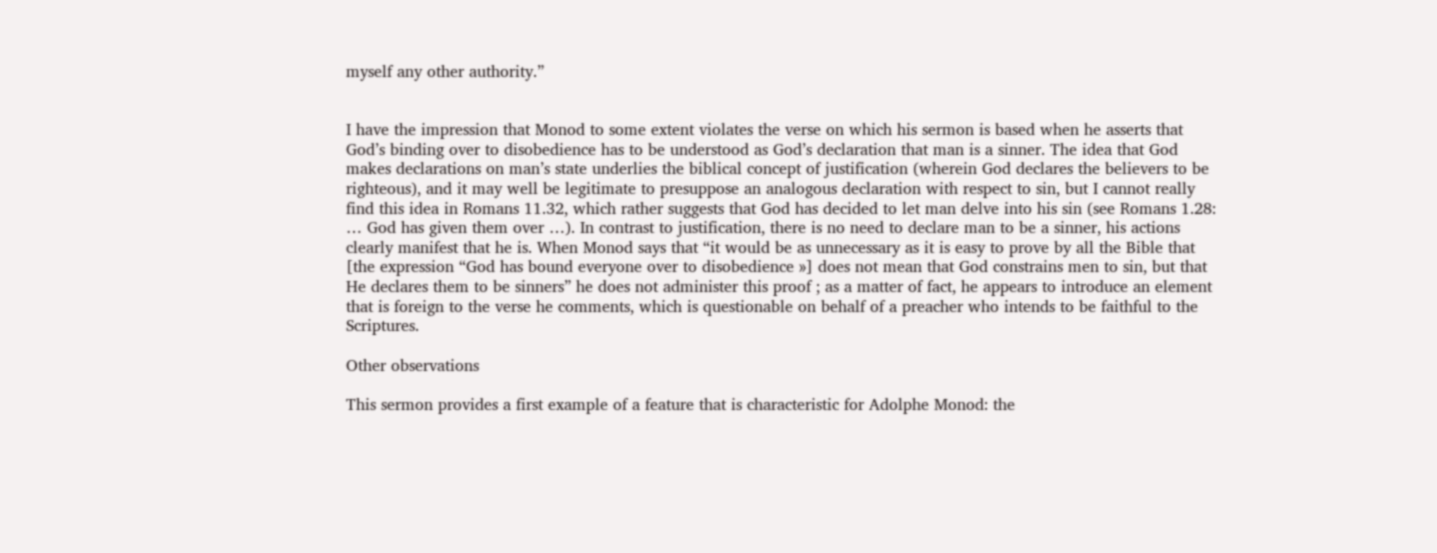myself any other authority.”


I have the impression that Monod to some extent violates the verse on which his sermon is based when he asserts that God’s binding over to disobedience has to be understood as God’s declaration that man is a sinner. The idea that God makes declarations on man’s state underlies the biblical concept of justification (wherein God declares the believers to be righteous), and it may well be legitimate to presuppose an analogous declaration with respect to sin, but I cannot really find this idea in Romans 11.32, which rather suggests that God has decided to let man delve into his sin (see Romans 1.28: … God has given them over …). In contrast to justification, there is no need to declare man to be a sinner, his actions clearly manifest that he is. When Monod says that “it would be as unnecessary as it is easy to prove by all the Bible that [the expression “God has bound everyone over to disobedience »] does not mean that God constrains men to sin, but that He declares them to be sinners” he does not administer this proof ; as a matter of fact, he appears to introduce an element that is foreign to the verse he comments, which is questionable on behalf of a preacher who intends to be faithful to the Scriptures.

Other observations

This sermon provides a first example of a feature that is characteristic for Adolphe Monod: the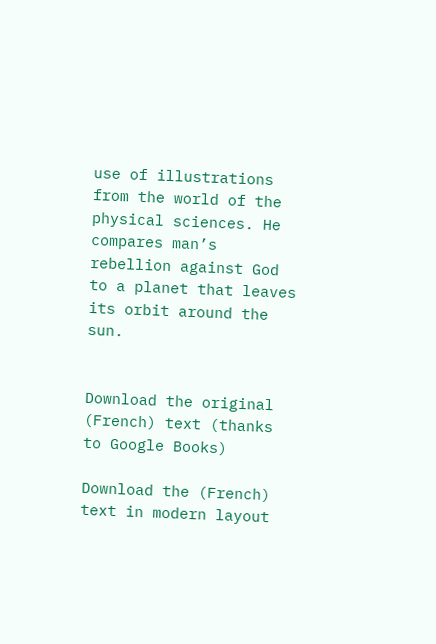use of illustrations from the world of the physical sciences. He compares man’s rebellion against God to a planet that leaves its orbit around the sun.


Download the original (French) text (thanks to Google Books)

Download the (French) text in modern layout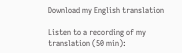Download my English translation

Listen to a recording of my translation (50 min):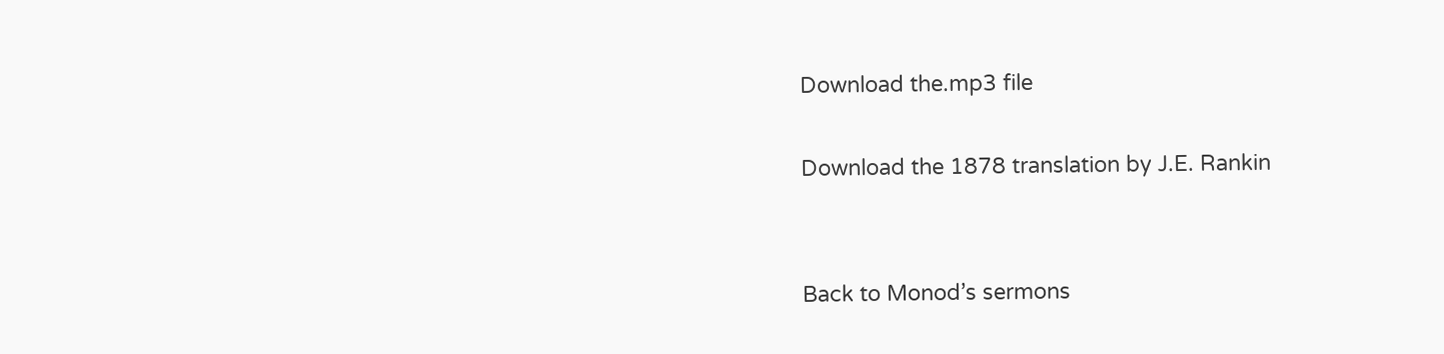Download the.mp3 file

Download the 1878 translation by J.E. Rankin


Back to Monod’s sermons